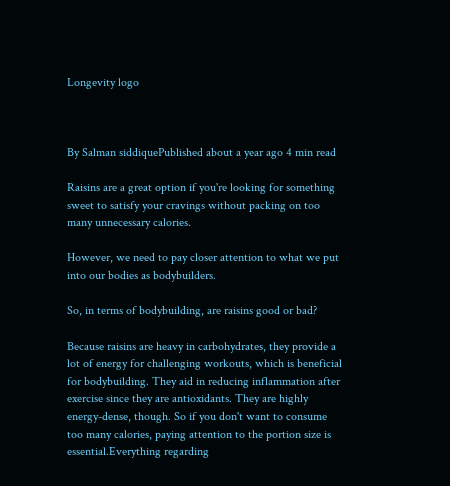Longevity logo



By Salman siddiquePublished about a year ago 4 min read

Raisins are a great option if you're looking for something sweet to satisfy your cravings without packing on too many unnecessary calories.

However, we need to pay closer attention to what we put into our bodies as bodybuilders.

So, in terms of bodybuilding, are raisins good or bad?

Because raisins are heavy in carbohydrates, they provide a lot of energy for challenging workouts, which is beneficial for bodybuilding. They aid in reducing inflammation after exercise since they are antioxidants. They are highly energy-dense, though. So if you don't want to consume too many calories, paying attention to the portion size is essential.Everything regarding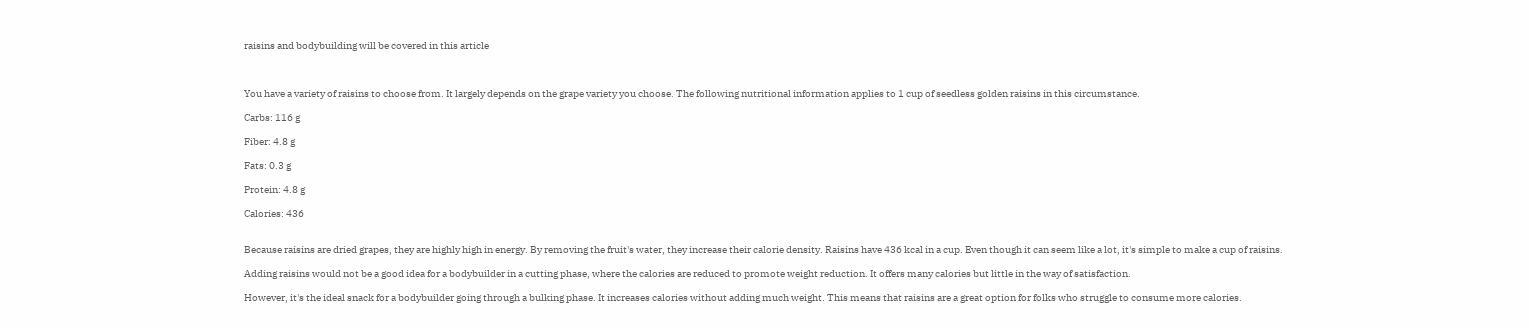raisins and bodybuilding will be covered in this article



You have a variety of raisins to choose from. It largely depends on the grape variety you choose. The following nutritional information applies to 1 cup of seedless golden raisins in this circumstance.

Carbs: 116 g

Fiber: 4.8 g

Fats: 0.3 g

Protein: 4.8 g

Calories: 436


Because raisins are dried grapes, they are highly high in energy. By removing the fruit's water, they increase their calorie density. Raisins have 436 kcal in a cup. Even though it can seem like a lot, it's simple to make a cup of raisins.

Adding raisins would not be a good idea for a bodybuilder in a cutting phase, where the calories are reduced to promote weight reduction. It offers many calories but little in the way of satisfaction.

However, it's the ideal snack for a bodybuilder going through a bulking phase. It increases calories without adding much weight. This means that raisins are a great option for folks who struggle to consume more calories.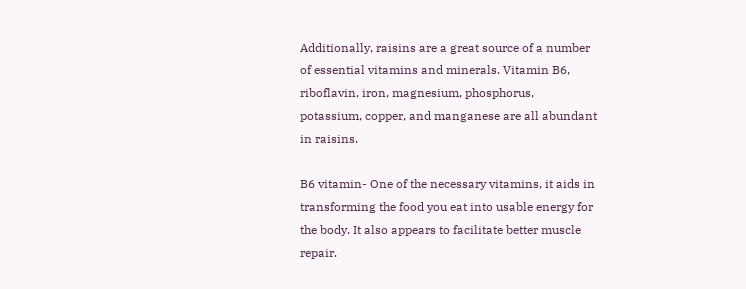Additionally, raisins are a great source of a number of essential vitamins and minerals. Vitamin B6, riboflavin, iron, magnesium, phosphorus, potassium, copper, and manganese are all abundant in raisins.

B6 vitamin- One of the necessary vitamins, it aids in transforming the food you eat into usable energy for the body. It also appears to facilitate better muscle repair.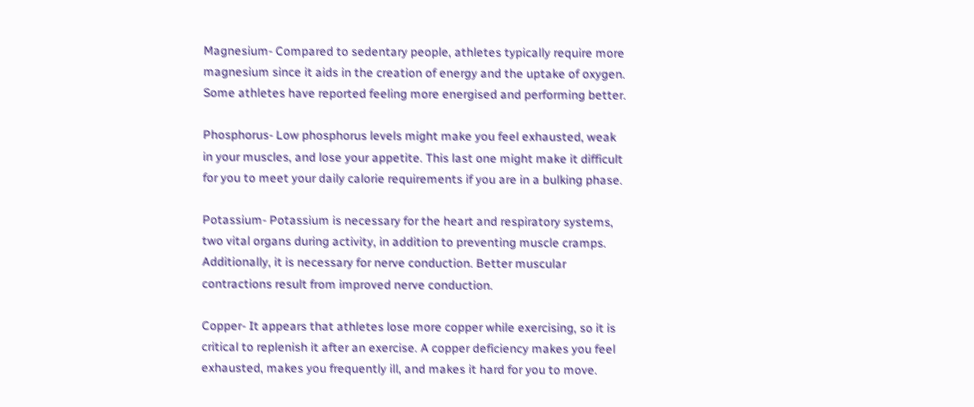Magnesium- Compared to sedentary people, athletes typically require more magnesium since it aids in the creation of energy and the uptake of oxygen. Some athletes have reported feeling more energised and performing better.

Phosphorus- Low phosphorus levels might make you feel exhausted, weak in your muscles, and lose your appetite. This last one might make it difficult for you to meet your daily calorie requirements if you are in a bulking phase.

Potassium- Potassium is necessary for the heart and respiratory systems, two vital organs during activity, in addition to preventing muscle cramps. Additionally, it is necessary for nerve conduction. Better muscular contractions result from improved nerve conduction.

Copper- It appears that athletes lose more copper while exercising, so it is critical to replenish it after an exercise. A copper deficiency makes you feel exhausted, makes you frequently ill, and makes it hard for you to move.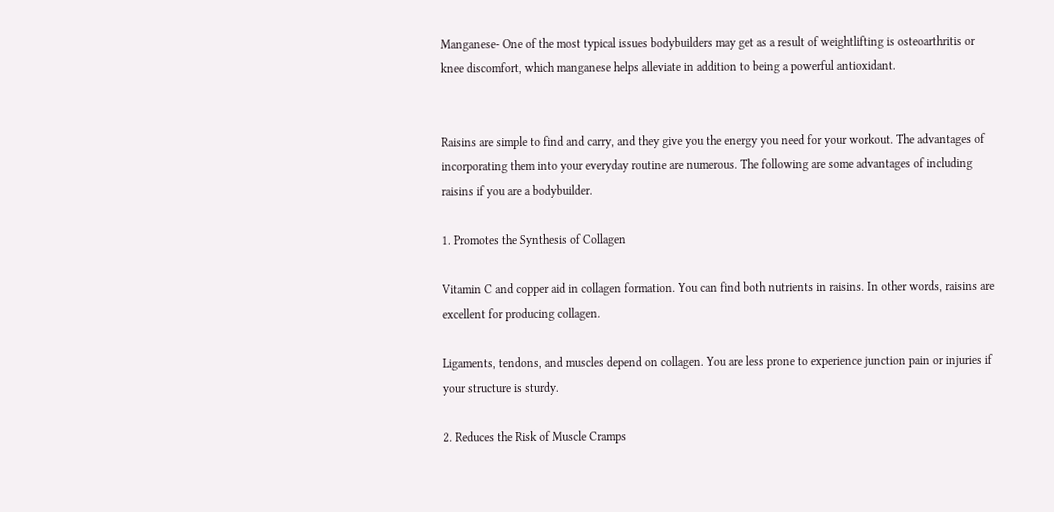Manganese- One of the most typical issues bodybuilders may get as a result of weightlifting is osteoarthritis or knee discomfort, which manganese helps alleviate in addition to being a powerful antioxidant.


Raisins are simple to find and carry, and they give you the energy you need for your workout. The advantages of incorporating them into your everyday routine are numerous. The following are some advantages of including raisins if you are a bodybuilder.

1. Promotes the Synthesis of Collagen

Vitamin C and copper aid in collagen formation. You can find both nutrients in raisins. In other words, raisins are excellent for producing collagen.

Ligaments, tendons, and muscles depend on collagen. You are less prone to experience junction pain or injuries if your structure is sturdy.

2. Reduces the Risk of Muscle Cramps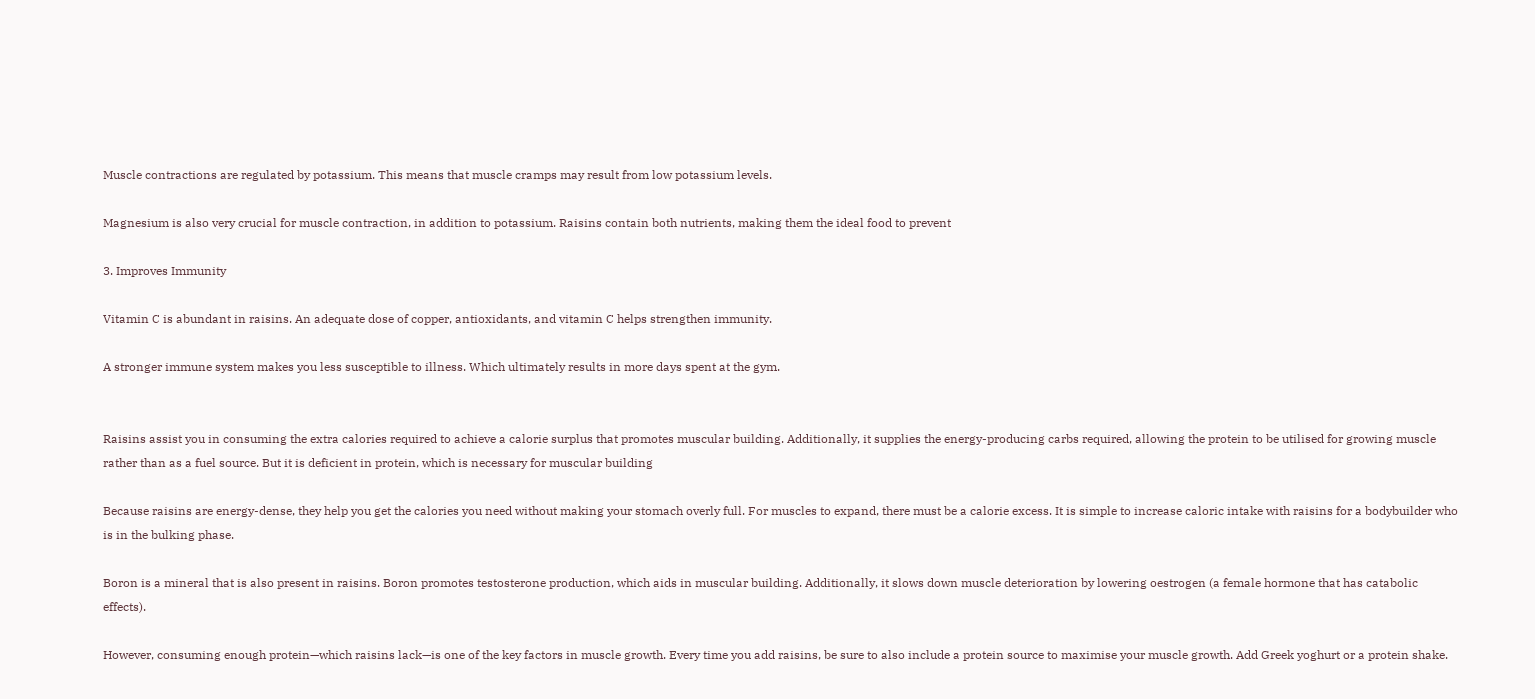Muscle contractions are regulated by potassium. This means that muscle cramps may result from low potassium levels.

Magnesium is also very crucial for muscle contraction, in addition to potassium. Raisins contain both nutrients, making them the ideal food to prevent

3. Improves Immunity

Vitamin C is abundant in raisins. An adequate dose of copper, antioxidants, and vitamin C helps strengthen immunity.

A stronger immune system makes you less susceptible to illness. Which ultimately results in more days spent at the gym.


Raisins assist you in consuming the extra calories required to achieve a calorie surplus that promotes muscular building. Additionally, it supplies the energy-producing carbs required, allowing the protein to be utilised for growing muscle rather than as a fuel source. But it is deficient in protein, which is necessary for muscular building

Because raisins are energy-dense, they help you get the calories you need without making your stomach overly full. For muscles to expand, there must be a calorie excess. It is simple to increase caloric intake with raisins for a bodybuilder who is in the bulking phase.

Boron is a mineral that is also present in raisins. Boron promotes testosterone production, which aids in muscular building. Additionally, it slows down muscle deterioration by lowering oestrogen (a female hormone that has catabolic effects).

However, consuming enough protein—which raisins lack—is one of the key factors in muscle growth. Every time you add raisins, be sure to also include a protein source to maximise your muscle growth. Add Greek yoghurt or a protein shake.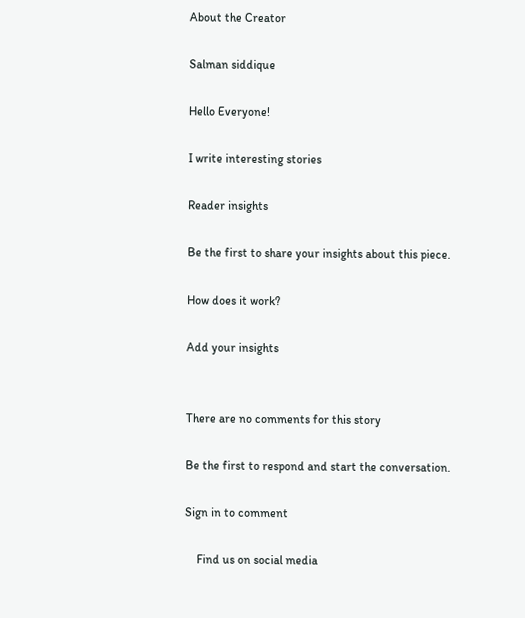About the Creator

Salman siddique

Hello Everyone!

I write interesting stories

Reader insights

Be the first to share your insights about this piece.

How does it work?

Add your insights


There are no comments for this story

Be the first to respond and start the conversation.

Sign in to comment

    Find us on social media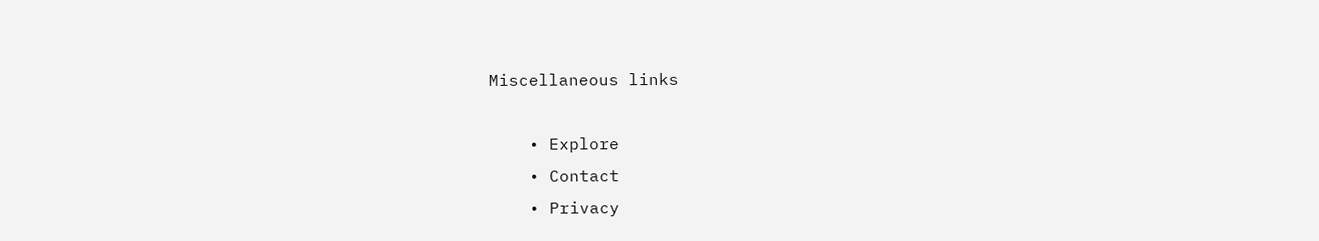Miscellaneous links

    • Explore
    • Contact
    • Privacy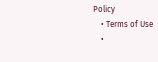Policy
    • Terms of Use
    •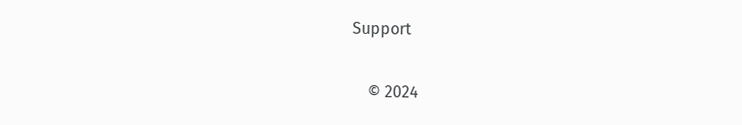Support

    © 2024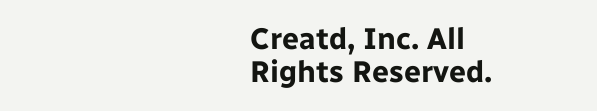Creatd, Inc. All Rights Reserved.